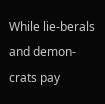While lie-berals and demon-crats pay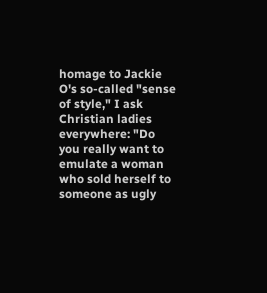homage to Jackie O's so-called "sense of style," I ask Christian ladies everywhere: "Do you really want to emulate a woman who sold herself to someone as ugly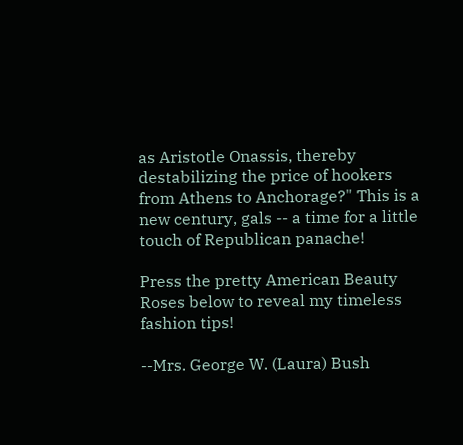as Aristotle Onassis, thereby destabilizing the price of hookers from Athens to Anchorage?" This is a new century, gals -- a time for a little touch of Republican panache!

Press the pretty American Beauty Roses below to reveal my timeless fashion tips!

--Mrs. George W. (Laura) Bush